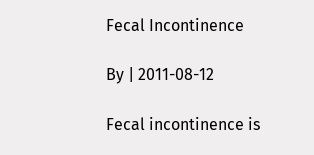Fecal Incontinence

By | 2011-08-12

Fecal incontinence is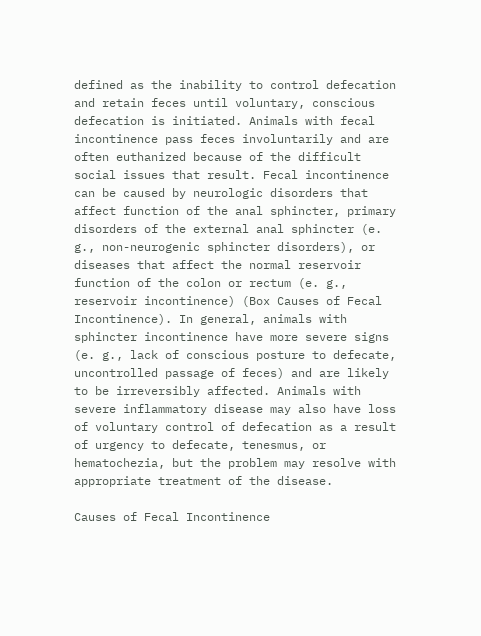defined as the inability to control defecation and retain feces until voluntary, conscious defecation is initiated. Animals with fecal incontinence pass feces involuntarily and are often euthanized because of the difficult social issues that result. Fecal incontinence can be caused by neurologic disorders that affect function of the anal sphincter, primary disorders of the external anal sphincter (e. g., non-neurogenic sphincter disorders), or diseases that affect the normal reservoir function of the colon or rectum (e. g., reservoir incontinence) (Box Causes of Fecal Incontinence). In general, animals with sphincter incontinence have more severe signs (e. g., lack of conscious posture to defecate, uncontrolled passage of feces) and are likely to be irreversibly affected. Animals with severe inflammatory disease may also have loss of voluntary control of defecation as a result of urgency to defecate, tenesmus, or hematochezia, but the problem may resolve with appropriate treatment of the disease.

Causes of Fecal Incontinence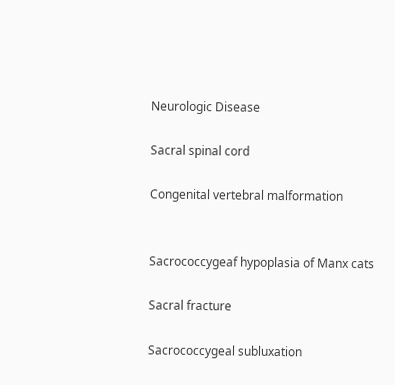Neurologic Disease

Sacral spinal cord

Congenital vertebral malformation


Sacrococcygeaf hypoplasia of Manx cats

Sacral fracture

Sacrococcygeal subluxation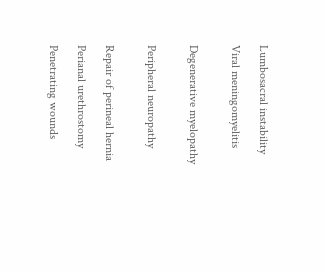Lumbosacral instability

Viral meningomyelitis


Degenerative myelopathy


Peripheral neuropathy


Repair of perineal hernia

Perianal urethrostomy

Penetrating wounds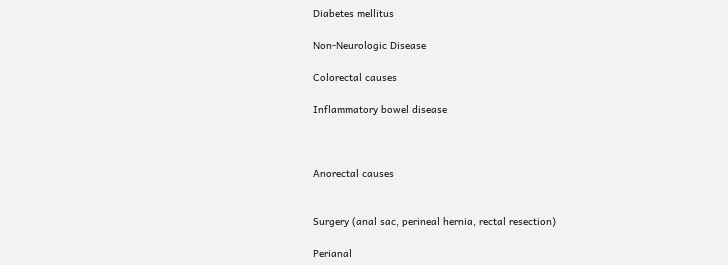Diabetes mellitus

Non-Neurologic Disease

Colorectal causes

Inflammatory bowel disease



Anorectal causes


Surgery (anal sac, perineal hernia, rectal resection)

Perianal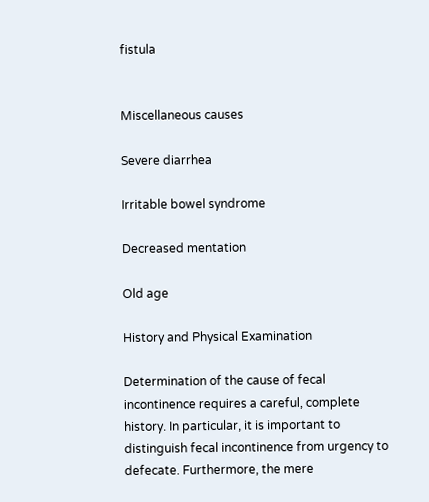fistula


Miscellaneous causes

Severe diarrhea

Irritable bowel syndrome

Decreased mentation

Old age

History and Physical Examination

Determination of the cause of fecal incontinence requires a careful, complete history. In particular, it is important to distinguish fecal incontinence from urgency to defecate. Furthermore, the mere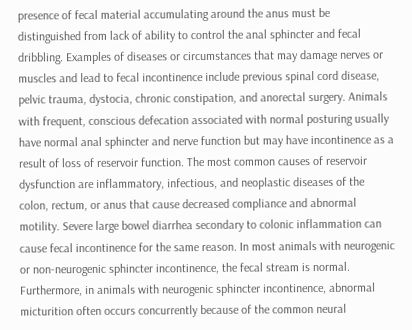presence of fecal material accumulating around the anus must be distinguished from lack of ability to control the anal sphincter and fecal dribbling. Examples of diseases or circumstances that may damage nerves or muscles and lead to fecal incontinence include previous spinal cord disease, pelvic trauma, dystocia, chronic constipation, and anorectal surgery. Animals with frequent, conscious defecation associated with normal posturing usually have normal anal sphincter and nerve function but may have incontinence as a result of loss of reservoir function. The most common causes of reservoir dysfunction are inflammatory, infectious, and neoplastic diseases of the colon, rectum, or anus that cause decreased compliance and abnormal motility. Severe large bowel diarrhea secondary to colonic inflammation can cause fecal incontinence for the same reason. In most animals with neurogenic or non-neurogenic sphincter incontinence, the fecal stream is normal. Furthermore, in animals with neurogenic sphincter incontinence, abnormal micturition often occurs concurrently because of the common neural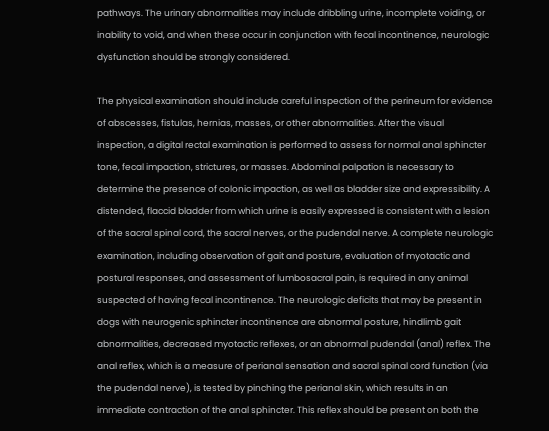pathways. The urinary abnormalities may include dribbling urine, incomplete voiding, or inability to void, and when these occur in conjunction with fecal incontinence, neurologic dysfunction should be strongly considered.

The physical examination should include careful inspection of the perineum for evidence of abscesses, fistulas, hernias, masses, or other abnormalities. After the visual inspection, a digital rectal examination is performed to assess for normal anal sphincter tone, fecal impaction, strictures, or masses. Abdominal palpation is necessary to determine the presence of colonic impaction, as well as bladder size and expressibility. A distended, flaccid bladder from which urine is easily expressed is consistent with a lesion of the sacral spinal cord, the sacral nerves, or the pudendal nerve. A complete neurologic examination, including observation of gait and posture, evaluation of myotactic and postural responses, and assessment of lumbosacral pain, is required in any animal suspected of having fecal incontinence. The neurologic deficits that may be present in dogs with neurogenic sphincter incontinence are abnormal posture, hindlimb gait abnormalities, decreased myotactic reflexes, or an abnormal pudendal (anal) reflex. The anal reflex, which is a measure of perianal sensation and sacral spinal cord function (via the pudendal nerve), is tested by pinching the perianal skin, which results in an immediate contraction of the anal sphincter. This reflex should be present on both the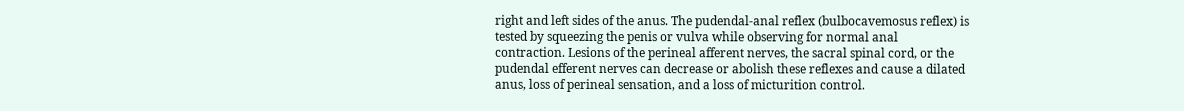right and left sides of the anus. The pudendal-anal reflex (bulbocavemosus reflex) is tested by squeezing the penis or vulva while observing for normal anal contraction. Lesions of the perineal afferent nerves, the sacral spinal cord, or the pudendal efferent nerves can decrease or abolish these reflexes and cause a dilated anus, loss of perineal sensation, and a loss of micturition control.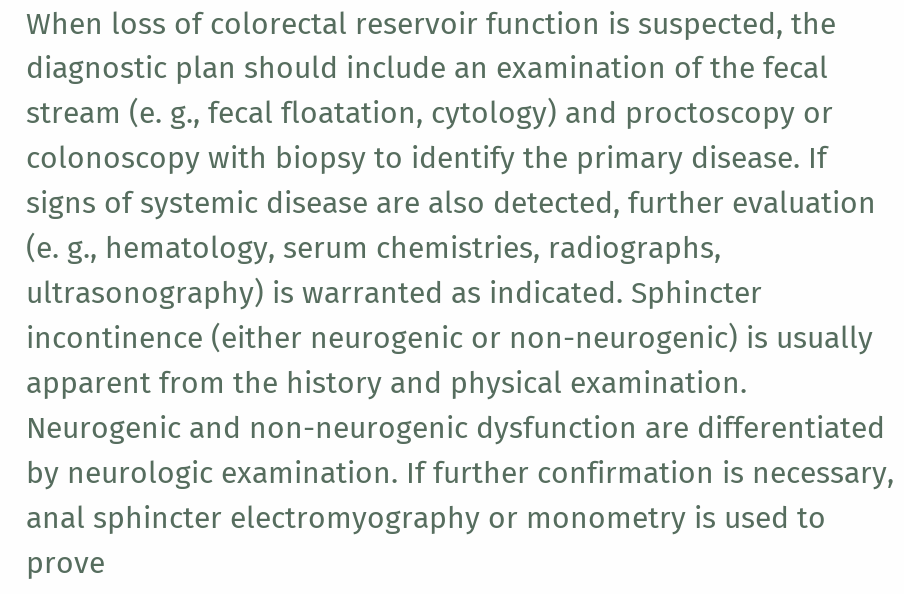When loss of colorectal reservoir function is suspected, the diagnostic plan should include an examination of the fecal stream (e. g., fecal floatation, cytology) and proctoscopy or colonoscopy with biopsy to identify the primary disease. If signs of systemic disease are also detected, further evaluation (e. g., hematology, serum chemistries, radiographs, ultrasonography) is warranted as indicated. Sphincter incontinence (either neurogenic or non-neurogenic) is usually apparent from the history and physical examination. Neurogenic and non-neurogenic dysfunction are differentiated by neurologic examination. If further confirmation is necessary, anal sphincter electromyography or monometry is used to prove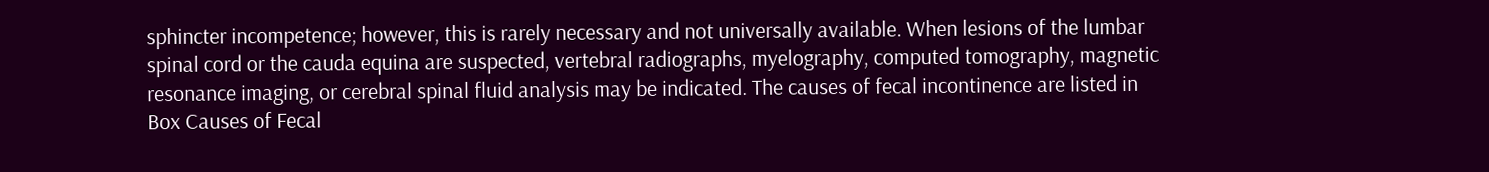sphincter incompetence; however, this is rarely necessary and not universally available. When lesions of the lumbar spinal cord or the cauda equina are suspected, vertebral radiographs, myelography, computed tomography, magnetic resonance imaging, or cerebral spinal fluid analysis may be indicated. The causes of fecal incontinence are listed in Box Causes of Fecal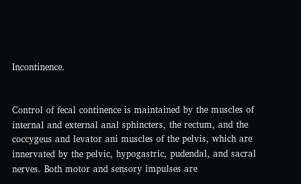Incontinence.


Control of fecal continence is maintained by the muscles of internal and external anal sphincters, the rectum, and the coccygeus and levator ani muscles of the pelvis, which are innervated by the pelvic, hypogastric, pudendal, and sacral nerves. Both motor and sensory impulses are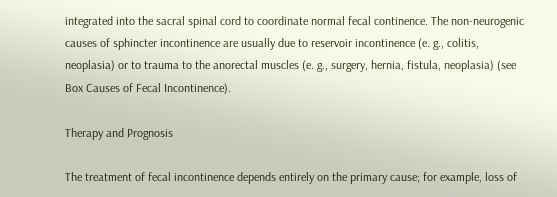integrated into the sacral spinal cord to coordinate normal fecal continence. The non-neurogenic causes of sphincter incontinence are usually due to reservoir incontinence (e. g., colitis, neoplasia) or to trauma to the anorectal muscles (e. g., surgery, hernia, fistula, neoplasia) (see Box Causes of Fecal Incontinence).

Therapy and Prognosis

The treatment of fecal incontinence depends entirely on the primary cause; for example, loss of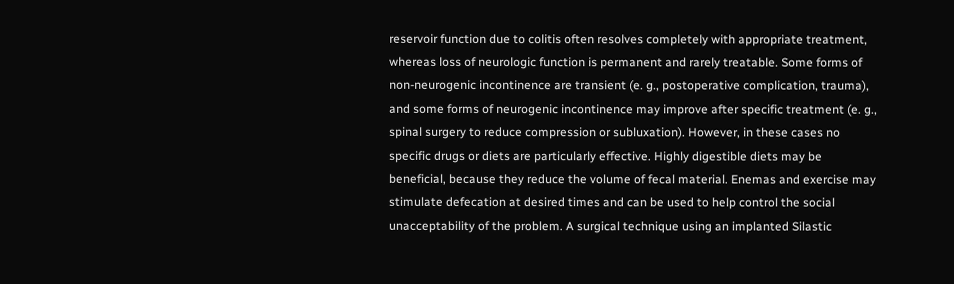reservoir function due to colitis often resolves completely with appropriate treatment, whereas loss of neurologic function is permanent and rarely treatable. Some forms of non-neurogenic incontinence are transient (e. g., postoperative complication, trauma), and some forms of neurogenic incontinence may improve after specific treatment (e. g., spinal surgery to reduce compression or subluxation). However, in these cases no specific drugs or diets are particularly effective. Highly digestible diets may be beneficial, because they reduce the volume of fecal material. Enemas and exercise may stimulate defecation at desired times and can be used to help control the social unacceptability of the problem. A surgical technique using an implanted Silastic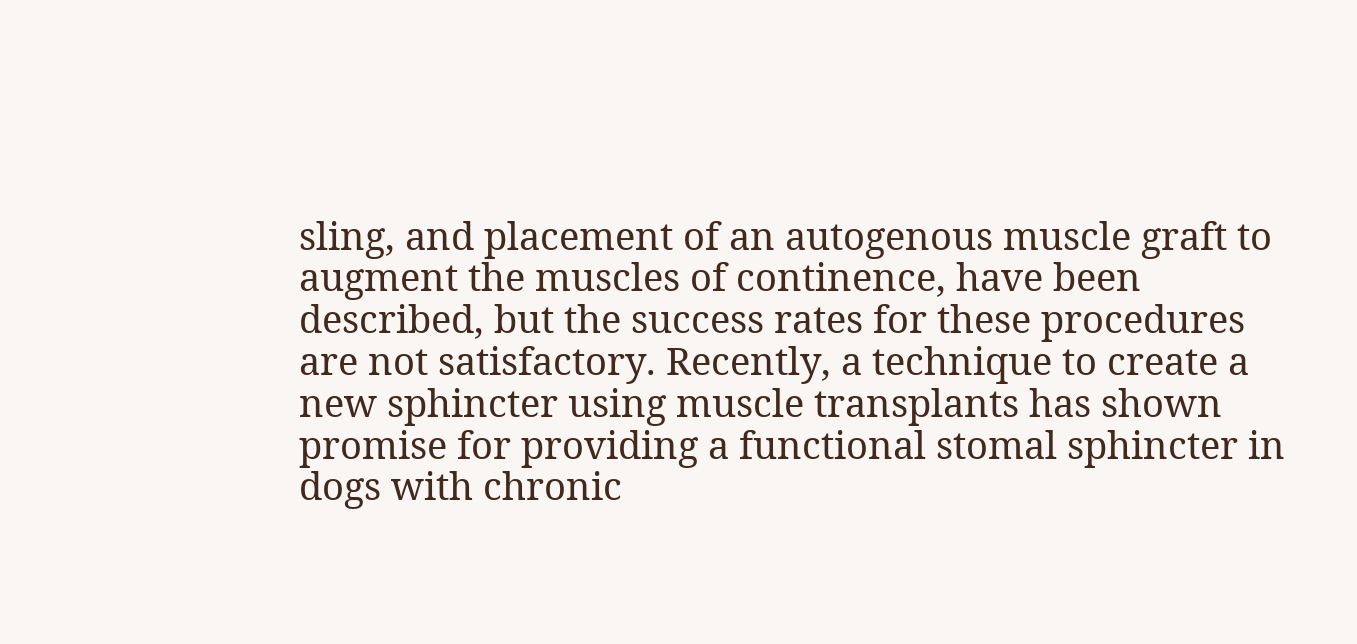sling, and placement of an autogenous muscle graft to augment the muscles of continence, have been described, but the success rates for these procedures are not satisfactory. Recently, a technique to create a new sphincter using muscle transplants has shown promise for providing a functional stomal sphincter in dogs with chronic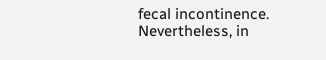fecal incontinence. Nevertheless, in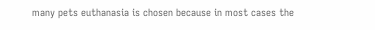many pets euthanasia is chosen because in most cases the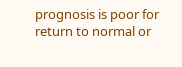prognosis is poor for return to normal or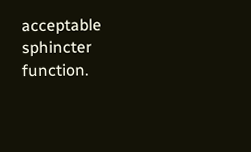acceptable sphincter function.